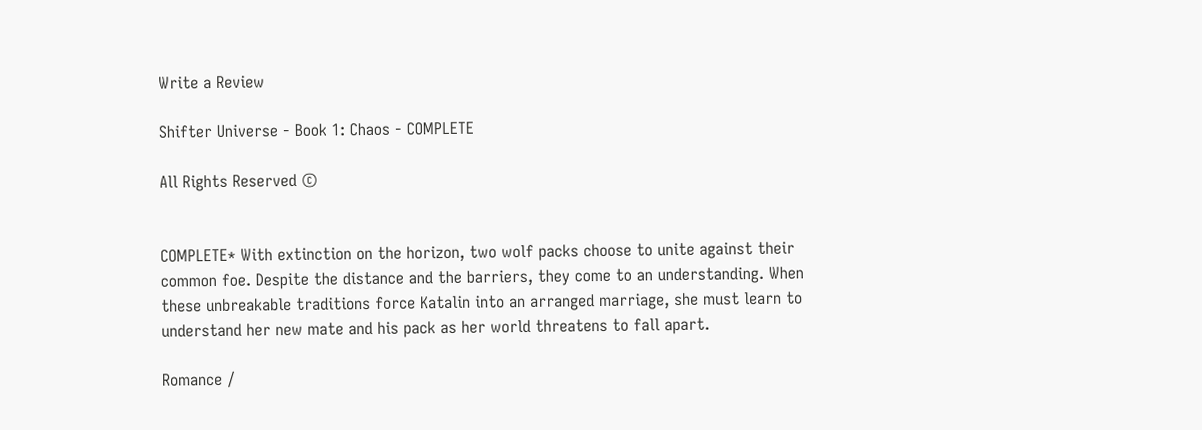Write a Review

Shifter Universe - Book 1: Chaos - COMPLETE

All Rights Reserved ©


COMPLETE* With extinction on the horizon, two wolf packs choose to unite against their common foe. Despite the distance and the barriers, they come to an understanding. When these unbreakable traditions force Katalin into an arranged marriage, she must learn to understand her new mate and his pack as her world threatens to fall apart.

Romance /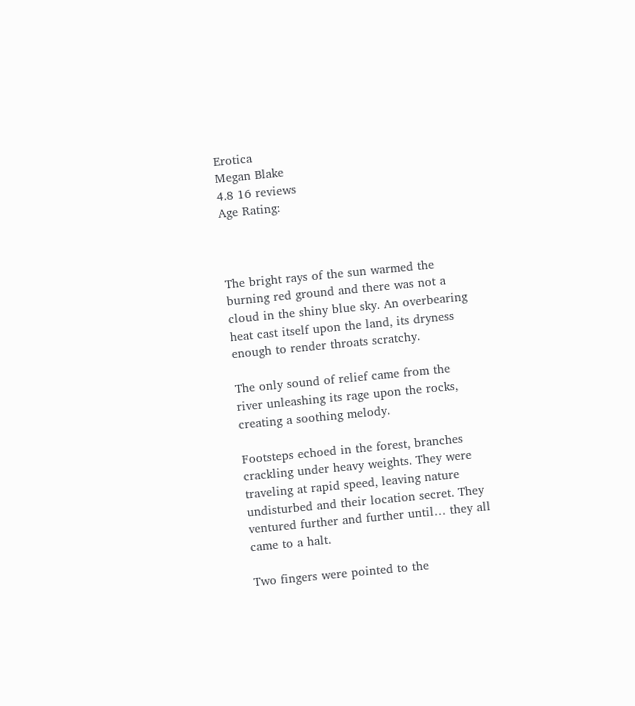Erotica
Megan Blake
4.8 16 reviews
Age Rating:



The bright rays of the sun warmed the burning red ground and there was not a cloud in the shiny blue sky. An overbearing heat cast itself upon the land, its dryness enough to render throats scratchy.

The only sound of relief came from the river unleashing its rage upon the rocks, creating a soothing melody.

Footsteps echoed in the forest, branches crackling under heavy weights. They were traveling at rapid speed, leaving nature undisturbed and their location secret. They ventured further and further until… they all came to a halt.

Two fingers were pointed to the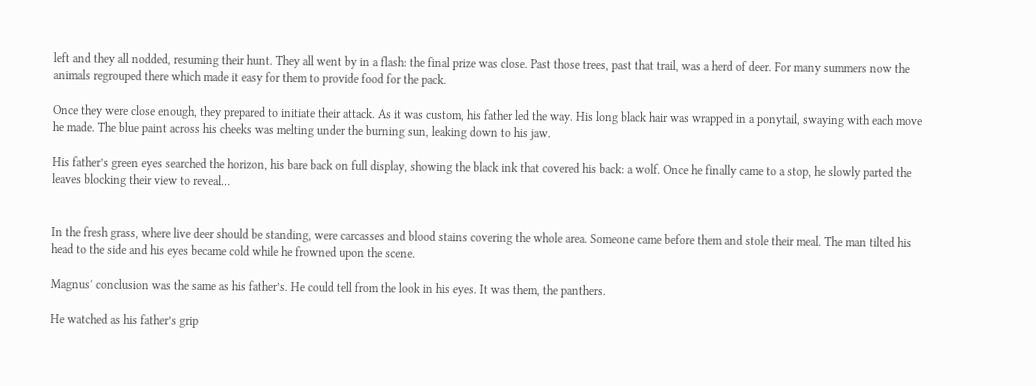left and they all nodded, resuming their hunt. They all went by in a flash: the final prize was close. Past those trees, past that trail, was a herd of deer. For many summers now the animals regrouped there which made it easy for them to provide food for the pack.

Once they were close enough, they prepared to initiate their attack. As it was custom, his father led the way. His long black hair was wrapped in a ponytail, swaying with each move he made. The blue paint across his cheeks was melting under the burning sun, leaking down to his jaw.

His father’s green eyes searched the horizon, his bare back on full display, showing the black ink that covered his back: a wolf. Once he finally came to a stop, he slowly parted the leaves blocking their view to reveal…


In the fresh grass, where live deer should be standing, were carcasses and blood stains covering the whole area. Someone came before them and stole their meal. The man tilted his head to the side and his eyes became cold while he frowned upon the scene.

Magnus′ conclusion was the same as his father’s. He could tell from the look in his eyes. It was them, the panthers.

He watched as his father’s grip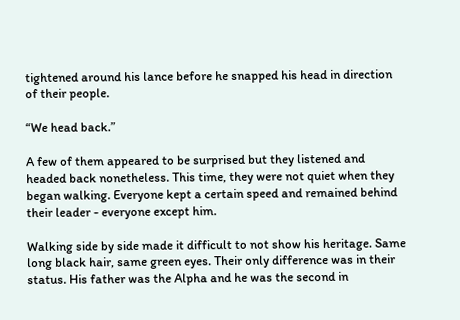tightened around his lance before he snapped his head in direction of their people.

“We head back.”

A few of them appeared to be surprised but they listened and headed back nonetheless. This time, they were not quiet when they began walking. Everyone kept a certain speed and remained behind their leader - everyone except him.

Walking side by side made it difficult to not show his heritage. Same long black hair, same green eyes. Their only difference was in their status. His father was the Alpha and he was the second in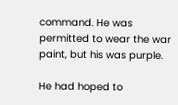command. He was permitted to wear the war paint, but his was purple.

He had hoped to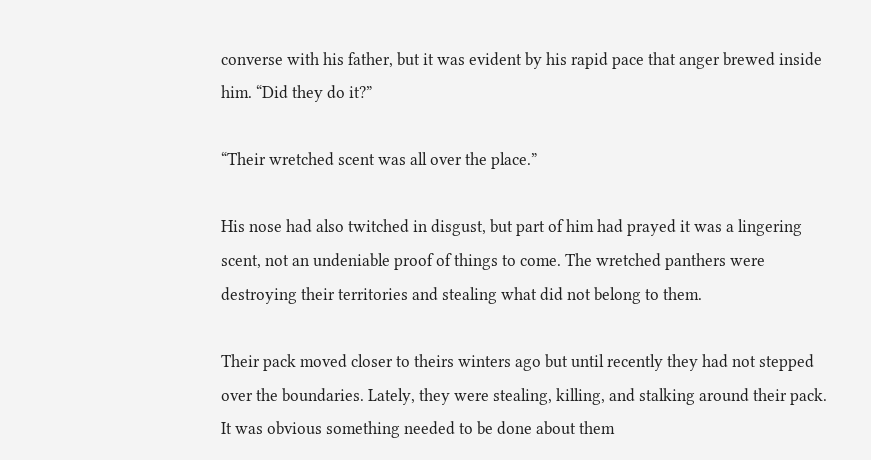converse with his father, but it was evident by his rapid pace that anger brewed inside him. “Did they do it?”

“Their wretched scent was all over the place.”

His nose had also twitched in disgust, but part of him had prayed it was a lingering scent, not an undeniable proof of things to come. The wretched panthers were destroying their territories and stealing what did not belong to them.

Their pack moved closer to theirs winters ago but until recently they had not stepped over the boundaries. Lately, they were stealing, killing, and stalking around their pack. It was obvious something needed to be done about them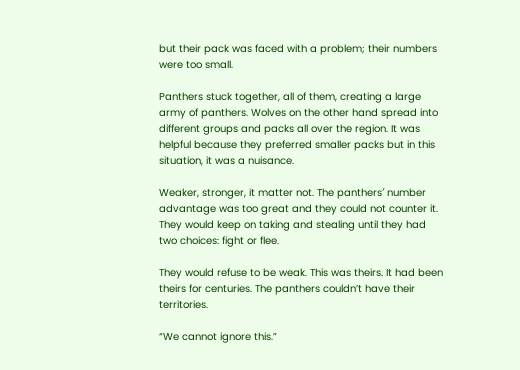but their pack was faced with a problem; their numbers were too small.

Panthers stuck together, all of them, creating a large army of panthers. Wolves on the other hand spread into different groups and packs all over the region. It was helpful because they preferred smaller packs but in this situation, it was a nuisance.

Weaker, stronger, it matter not. The panthers′ number advantage was too great and they could not counter it. They would keep on taking and stealing until they had two choices: fight or flee.

They would refuse to be weak. This was theirs. It had been theirs for centuries. The panthers couldn’t have their territories.

“We cannot ignore this.”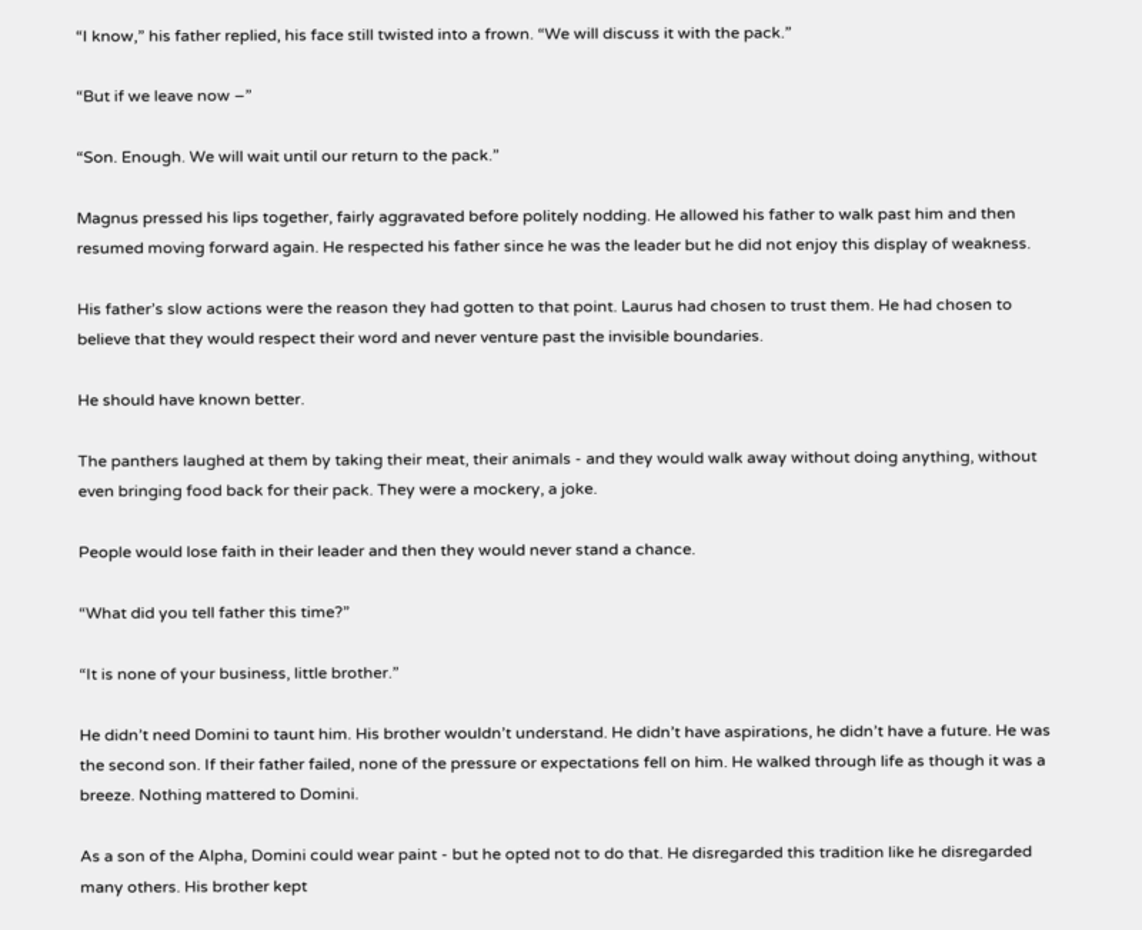“I know,” his father replied, his face still twisted into a frown. “We will discuss it with the pack.”

“But if we leave now –”

“Son. Enough. We will wait until our return to the pack.”

Magnus pressed his lips together, fairly aggravated before politely nodding. He allowed his father to walk past him and then resumed moving forward again. He respected his father since he was the leader but he did not enjoy this display of weakness.

His father’s slow actions were the reason they had gotten to that point. Laurus had chosen to trust them. He had chosen to believe that they would respect their word and never venture past the invisible boundaries.

He should have known better.

The panthers laughed at them by taking their meat, their animals - and they would walk away without doing anything, without even bringing food back for their pack. They were a mockery, a joke.

People would lose faith in their leader and then they would never stand a chance.

“What did you tell father this time?”

“It is none of your business, little brother.”

He didn’t need Domini to taunt him. His brother wouldn’t understand. He didn’t have aspirations, he didn’t have a future. He was the second son. If their father failed, none of the pressure or expectations fell on him. He walked through life as though it was a breeze. Nothing mattered to Domini.

As a son of the Alpha, Domini could wear paint - but he opted not to do that. He disregarded this tradition like he disregarded many others. His brother kept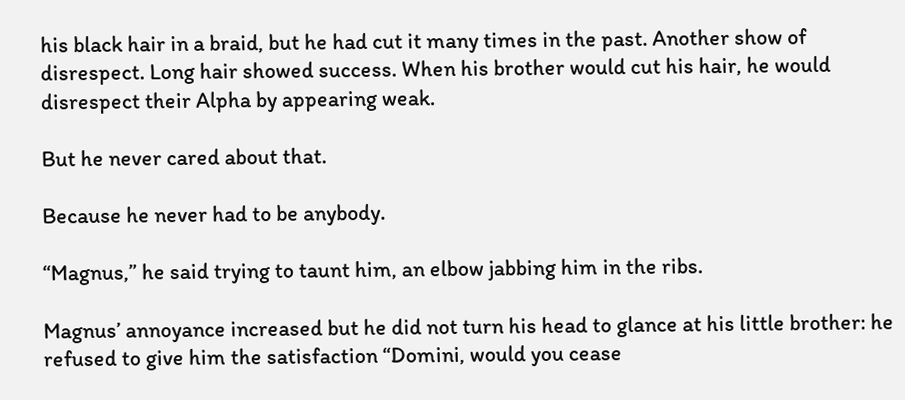his black hair in a braid, but he had cut it many times in the past. Another show of disrespect. Long hair showed success. When his brother would cut his hair, he would disrespect their Alpha by appearing weak.

But he never cared about that.

Because he never had to be anybody.

“Magnus,” he said trying to taunt him, an elbow jabbing him in the ribs.

Magnus’ annoyance increased but he did not turn his head to glance at his little brother: he refused to give him the satisfaction “Domini, would you cease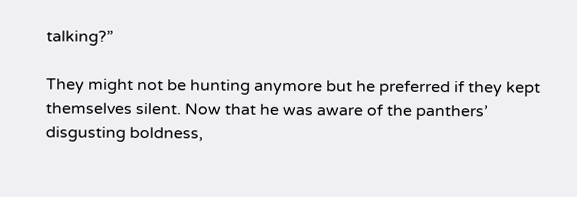talking?”

They might not be hunting anymore but he preferred if they kept themselves silent. Now that he was aware of the panthers’ disgusting boldness,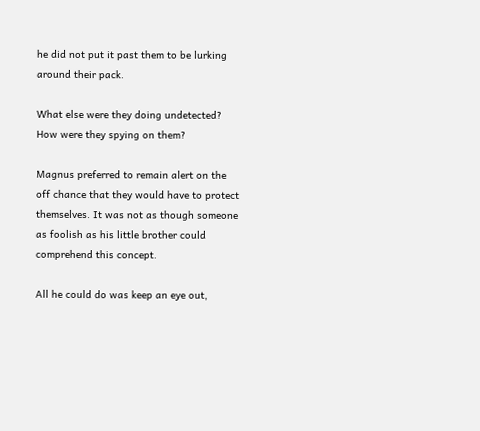he did not put it past them to be lurking around their pack.

What else were they doing undetected? How were they spying on them?

Magnus preferred to remain alert on the off chance that they would have to protect themselves. It was not as though someone as foolish as his little brother could comprehend this concept.

All he could do was keep an eye out,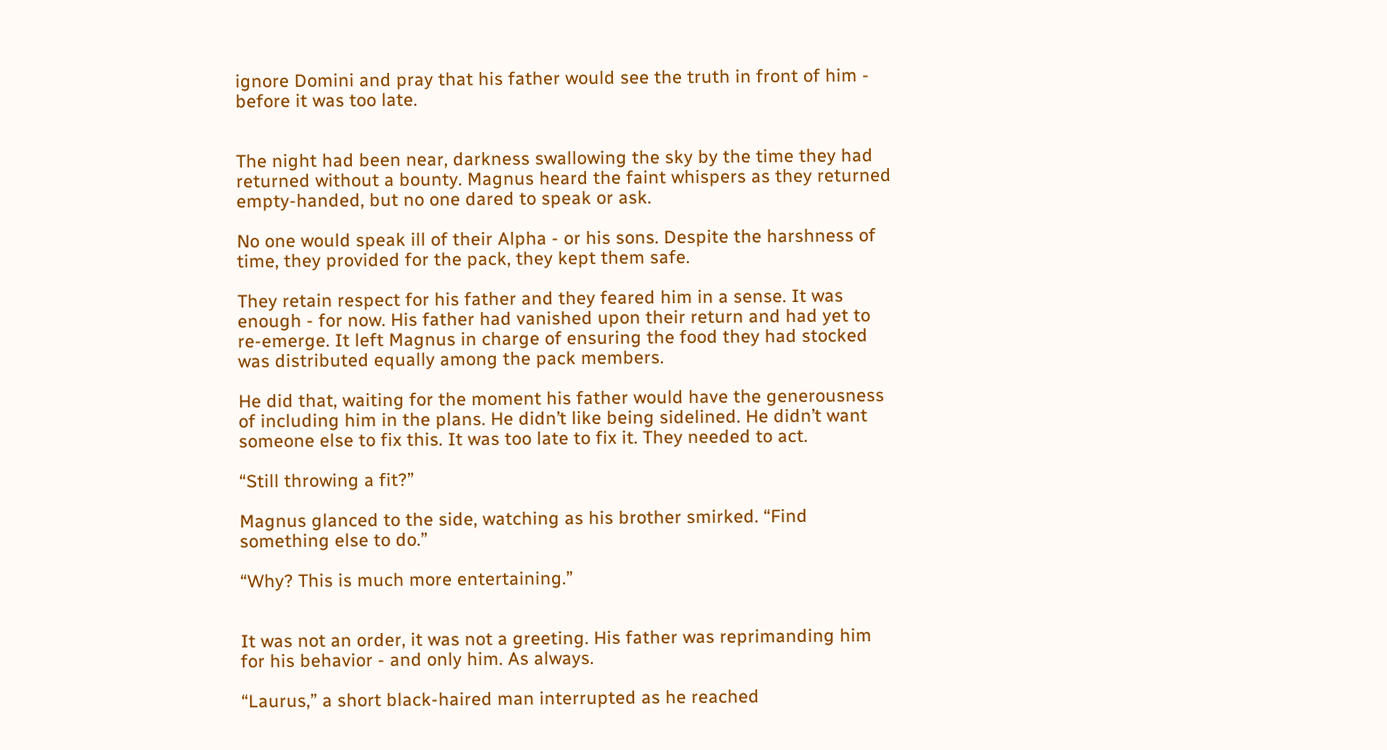ignore Domini and pray that his father would see the truth in front of him - before it was too late.


The night had been near, darkness swallowing the sky by the time they had returned without a bounty. Magnus heard the faint whispers as they returned empty-handed, but no one dared to speak or ask.

No one would speak ill of their Alpha - or his sons. Despite the harshness of time, they provided for the pack, they kept them safe.

They retain respect for his father and they feared him in a sense. It was enough - for now. His father had vanished upon their return and had yet to re-emerge. It left Magnus in charge of ensuring the food they had stocked was distributed equally among the pack members.

He did that, waiting for the moment his father would have the generousness of including him in the plans. He didn’t like being sidelined. He didn’t want someone else to fix this. It was too late to fix it. They needed to act.

“Still throwing a fit?”

Magnus glanced to the side, watching as his brother smirked. “Find something else to do.”

“Why? This is much more entertaining.”


It was not an order, it was not a greeting. His father was reprimanding him for his behavior - and only him. As always.

“Laurus,” a short black-haired man interrupted as he reached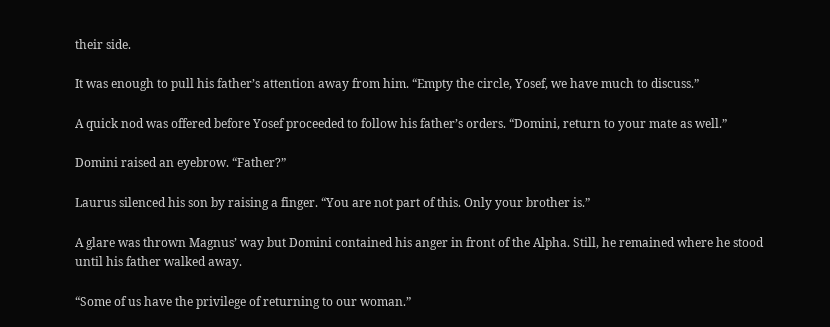their side.

It was enough to pull his father’s attention away from him. “Empty the circle, Yosef, we have much to discuss.”

A quick nod was offered before Yosef proceeded to follow his father’s orders. “Domini, return to your mate as well.”

Domini raised an eyebrow. “Father?”

Laurus silenced his son by raising a finger. “You are not part of this. Only your brother is.”

A glare was thrown Magnus’ way but Domini contained his anger in front of the Alpha. Still, he remained where he stood until his father walked away.

“Some of us have the privilege of returning to our woman.”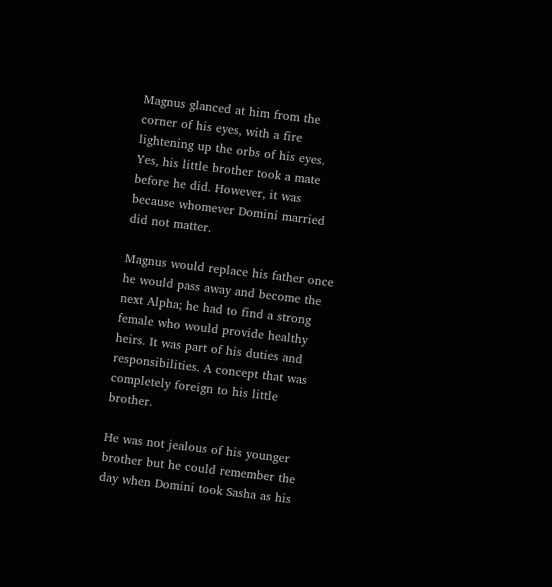Magnus glanced at him from the corner of his eyes, with a fire lightening up the orbs of his eyes. Yes, his little brother took a mate before he did. However, it was because whomever Domini married did not matter.

Magnus would replace his father once he would pass away and become the next Alpha; he had to find a strong female who would provide healthy heirs. It was part of his duties and responsibilities. A concept that was completely foreign to his little brother.

He was not jealous of his younger brother but he could remember the day when Domini took Sasha as his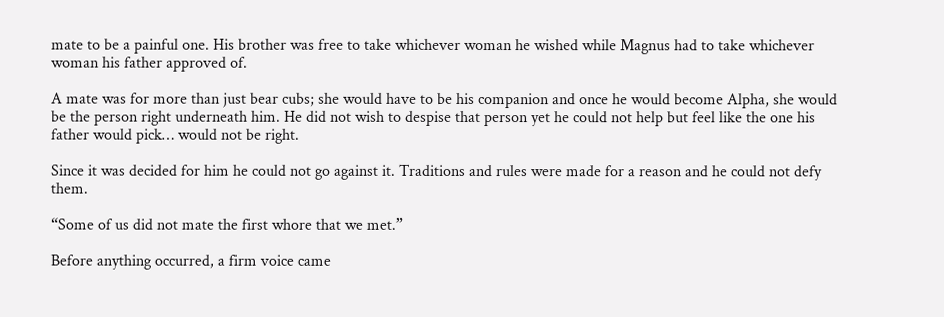mate to be a painful one. His brother was free to take whichever woman he wished while Magnus had to take whichever woman his father approved of.

A mate was for more than just bear cubs; she would have to be his companion and once he would become Alpha, she would be the person right underneath him. He did not wish to despise that person yet he could not help but feel like the one his father would pick… would not be right.

Since it was decided for him he could not go against it. Traditions and rules were made for a reason and he could not defy them.

“Some of us did not mate the first whore that we met.”

Before anything occurred, a firm voice came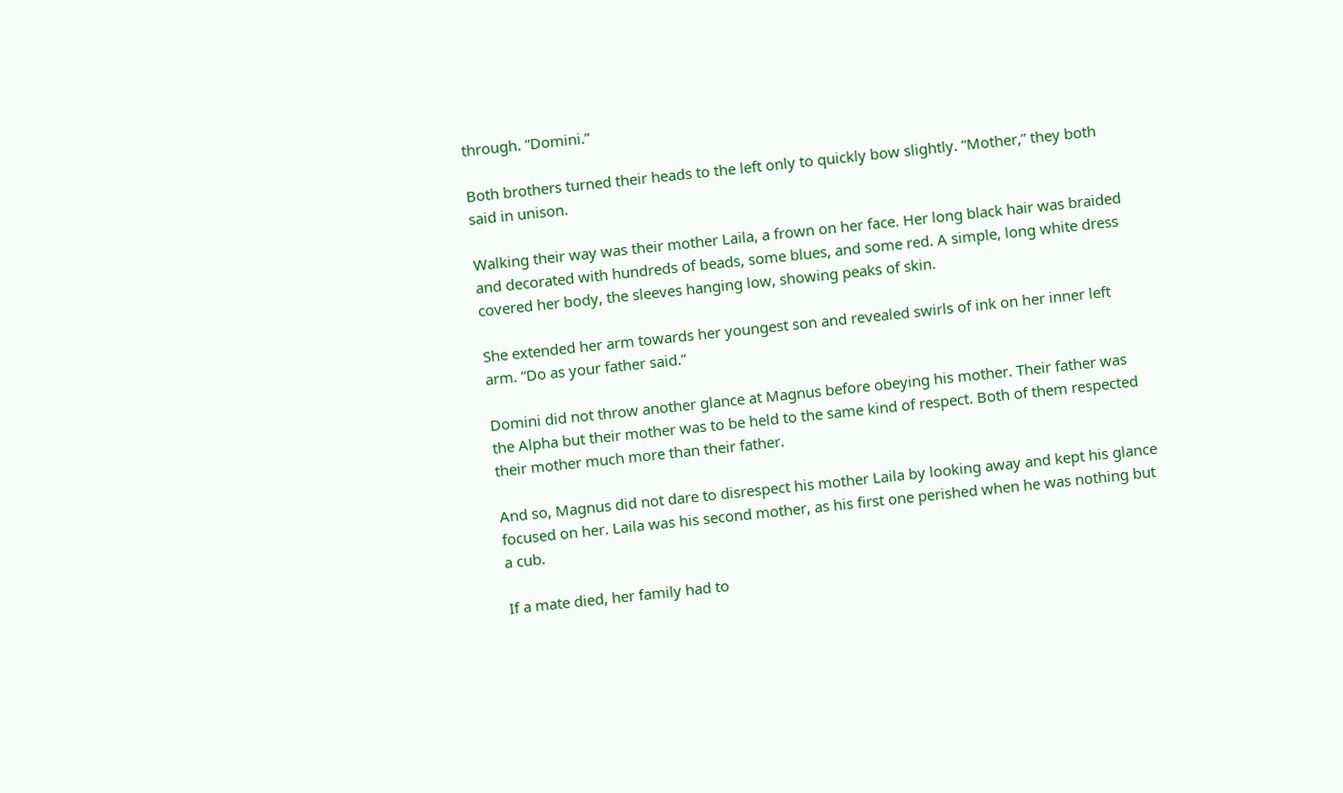through. “Domini.”

Both brothers turned their heads to the left only to quickly bow slightly. “Mother,” they both said in unison.

Walking their way was their mother Laila, a frown on her face. Her long black hair was braided and decorated with hundreds of beads, some blues, and some red. A simple, long white dress covered her body, the sleeves hanging low, showing peaks of skin.

She extended her arm towards her youngest son and revealed swirls of ink on her inner left arm. “Do as your father said.”

Domini did not throw another glance at Magnus before obeying his mother. Their father was the Alpha but their mother was to be held to the same kind of respect. Both of them respected their mother much more than their father.

And so, Magnus did not dare to disrespect his mother Laila by looking away and kept his glance focused on her. Laila was his second mother, as his first one perished when he was nothing but a cub.

If a mate died, her family had to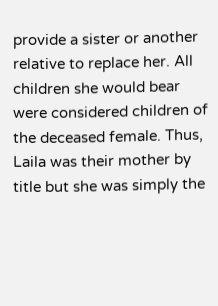provide a sister or another relative to replace her. All children she would bear were considered children of the deceased female. Thus, Laila was their mother by title but she was simply the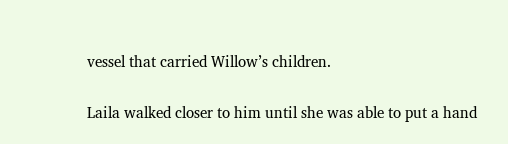vessel that carried Willow’s children.

Laila walked closer to him until she was able to put a hand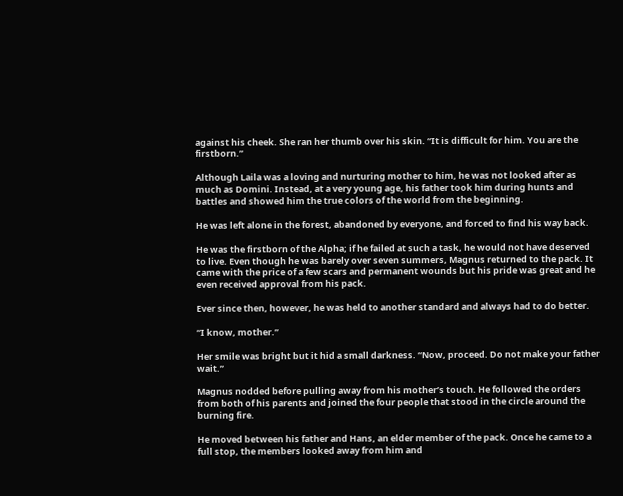against his cheek. She ran her thumb over his skin. “It is difficult for him. You are the firstborn.”

Although Laila was a loving and nurturing mother to him, he was not looked after as much as Domini. Instead, at a very young age, his father took him during hunts and battles and showed him the true colors of the world from the beginning.

He was left alone in the forest, abandoned by everyone, and forced to find his way back.

He was the firstborn of the Alpha; if he failed at such a task, he would not have deserved to live. Even though he was barely over seven summers, Magnus returned to the pack. It came with the price of a few scars and permanent wounds but his pride was great and he even received approval from his pack.

Ever since then, however, he was held to another standard and always had to do better.

“I know, mother.”

Her smile was bright but it hid a small darkness. “Now, proceed. Do not make your father wait.”

Magnus nodded before pulling away from his mother’s touch. He followed the orders from both of his parents and joined the four people that stood in the circle around the burning fire.

He moved between his father and Hans, an elder member of the pack. Once he came to a full stop, the members looked away from him and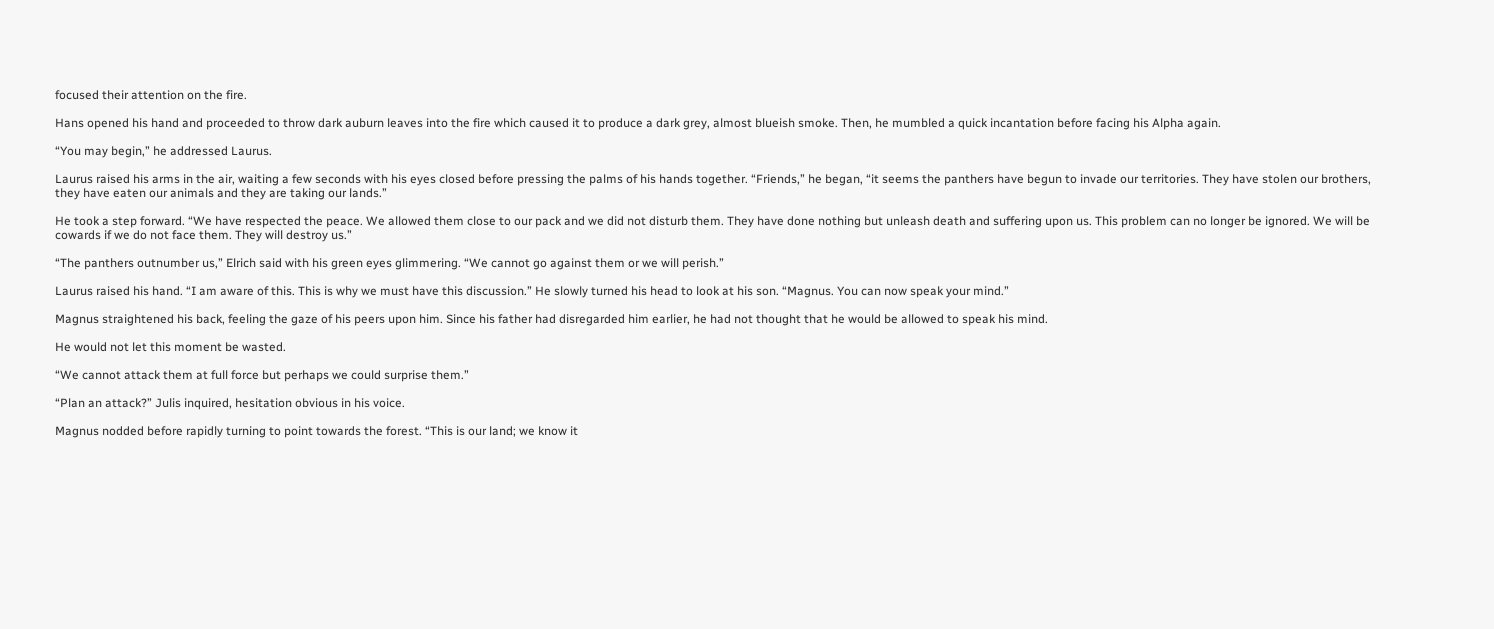focused their attention on the fire.

Hans opened his hand and proceeded to throw dark auburn leaves into the fire which caused it to produce a dark grey, almost blueish smoke. Then, he mumbled a quick incantation before facing his Alpha again.

“You may begin,” he addressed Laurus.

Laurus raised his arms in the air, waiting a few seconds with his eyes closed before pressing the palms of his hands together. “Friends,” he began, “it seems the panthers have begun to invade our territories. They have stolen our brothers, they have eaten our animals and they are taking our lands.”

He took a step forward. “We have respected the peace. We allowed them close to our pack and we did not disturb them. They have done nothing but unleash death and suffering upon us. This problem can no longer be ignored. We will be cowards if we do not face them. They will destroy us.”

“The panthers outnumber us,” Elrich said with his green eyes glimmering. “We cannot go against them or we will perish.”

Laurus raised his hand. “I am aware of this. This is why we must have this discussion.” He slowly turned his head to look at his son. “Magnus. You can now speak your mind.”

Magnus straightened his back, feeling the gaze of his peers upon him. Since his father had disregarded him earlier, he had not thought that he would be allowed to speak his mind.

He would not let this moment be wasted.

“We cannot attack them at full force but perhaps we could surprise them.”

“Plan an attack?” Julis inquired, hesitation obvious in his voice.

Magnus nodded before rapidly turning to point towards the forest. “This is our land; we know it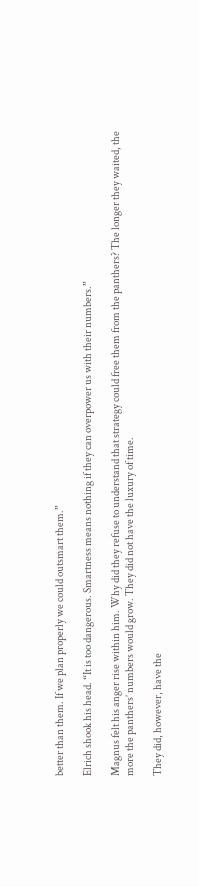better than them. If we plan properly we could outsmart them.”

Elrich shook his head. “It is too dangerous. Smartness means nothing if they can overpower us with their numbers.”

Magnus felt his anger rise within him. Why did they refuse to understand that strategy could free them from the panthers? The longer they waited, the more the panthers’ numbers would grow. They did not have the luxury of time.

They did, however, have the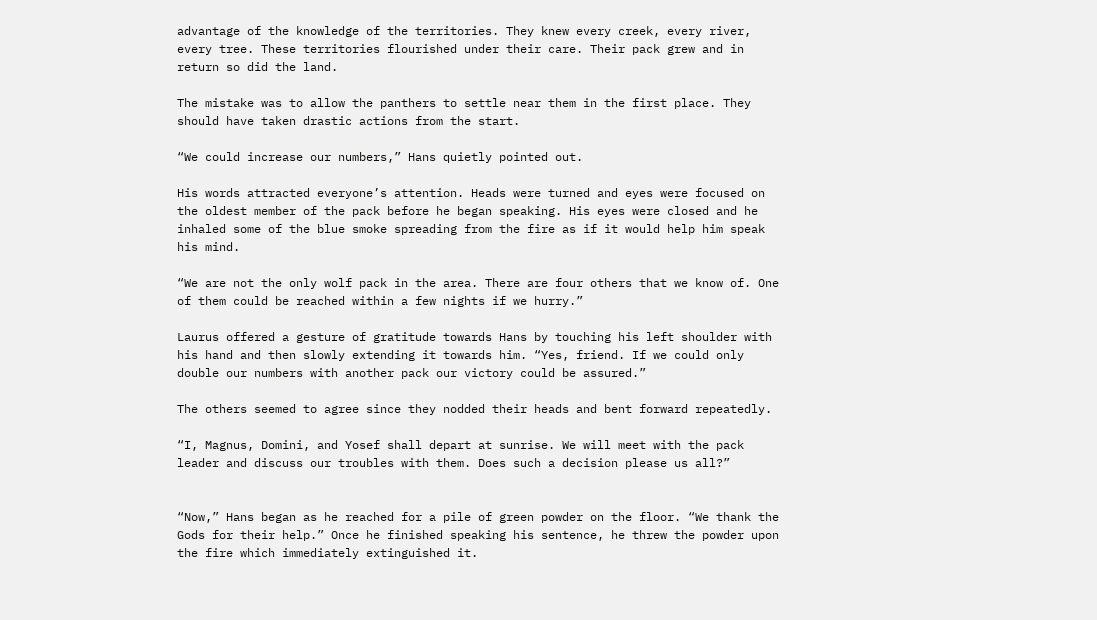advantage of the knowledge of the territories. They knew every creek, every river, every tree. These territories flourished under their care. Their pack grew and in return so did the land.

The mistake was to allow the panthers to settle near them in the first place. They should have taken drastic actions from the start.

“We could increase our numbers,” Hans quietly pointed out.

His words attracted everyone’s attention. Heads were turned and eyes were focused on the oldest member of the pack before he began speaking. His eyes were closed and he inhaled some of the blue smoke spreading from the fire as if it would help him speak his mind.

“We are not the only wolf pack in the area. There are four others that we know of. One of them could be reached within a few nights if we hurry.”

Laurus offered a gesture of gratitude towards Hans by touching his left shoulder with his hand and then slowly extending it towards him. “Yes, friend. If we could only double our numbers with another pack our victory could be assured.”

The others seemed to agree since they nodded their heads and bent forward repeatedly.

“I, Magnus, Domini, and Yosef shall depart at sunrise. We will meet with the pack leader and discuss our troubles with them. Does such a decision please us all?”


“Now,” Hans began as he reached for a pile of green powder on the floor. “We thank the Gods for their help.” Once he finished speaking his sentence, he threw the powder upon the fire which immediately extinguished it.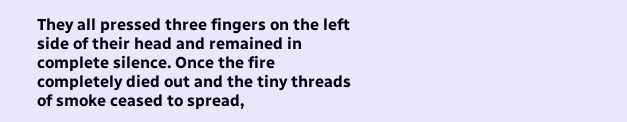They all pressed three fingers on the left side of their head and remained in complete silence. Once the fire completely died out and the tiny threads of smoke ceased to spread,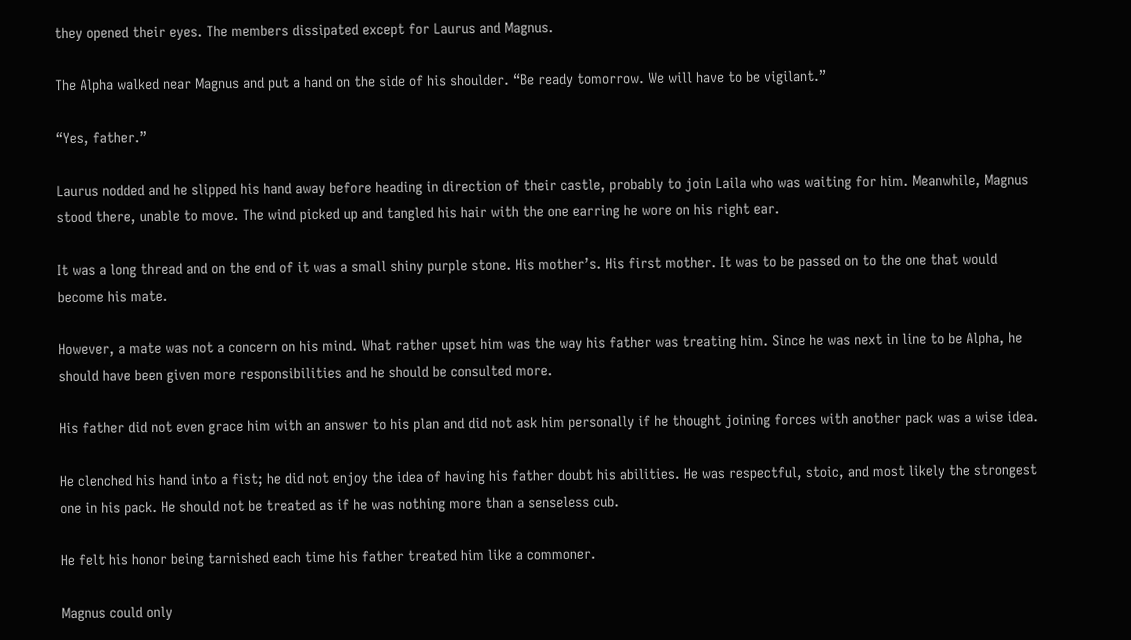they opened their eyes. The members dissipated except for Laurus and Magnus.

The Alpha walked near Magnus and put a hand on the side of his shoulder. “Be ready tomorrow. We will have to be vigilant.”

“Yes, father.”

Laurus nodded and he slipped his hand away before heading in direction of their castle, probably to join Laila who was waiting for him. Meanwhile, Magnus stood there, unable to move. The wind picked up and tangled his hair with the one earring he wore on his right ear.

It was a long thread and on the end of it was a small shiny purple stone. His mother’s. His first mother. It was to be passed on to the one that would become his mate.

However, a mate was not a concern on his mind. What rather upset him was the way his father was treating him. Since he was next in line to be Alpha, he should have been given more responsibilities and he should be consulted more.

His father did not even grace him with an answer to his plan and did not ask him personally if he thought joining forces with another pack was a wise idea.

He clenched his hand into a fist; he did not enjoy the idea of having his father doubt his abilities. He was respectful, stoic, and most likely the strongest one in his pack. He should not be treated as if he was nothing more than a senseless cub.

He felt his honor being tarnished each time his father treated him like a commoner.

Magnus could only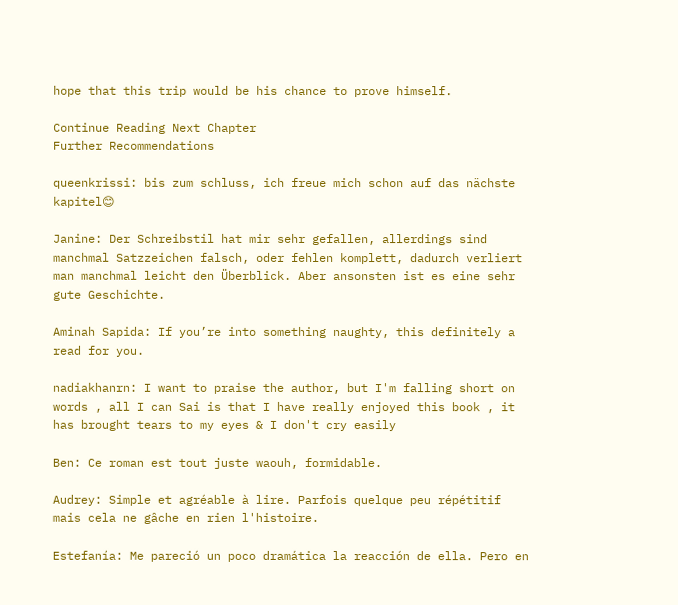hope that this trip would be his chance to prove himself.

Continue Reading Next Chapter
Further Recommendations

queenkrissi: bis zum schluss, ich freue mich schon auf das nächste kapitel😊

Janine: Der Schreibstil hat mir sehr gefallen, allerdings sind manchmal Satzzeichen falsch, oder fehlen komplett, dadurch verliert man manchmal leicht den Überblick. Aber ansonsten ist es eine sehr gute Geschichte.

Aminah Sapida: If you’re into something naughty, this definitely a read for you.

nadiakhanrn: I want to praise the author, but I'm falling short on words , all I can Sai is that I have really enjoyed this book , it has brought tears to my eyes & I don't cry easily

Ben: Ce roman est tout juste waouh, formidable.

Audrey: Simple et agréable à lire. Parfois quelque peu répétitif mais cela ne gâche en rien l'histoire.

Estefanía: Me pareció un poco dramática la reacción de ella. Pero en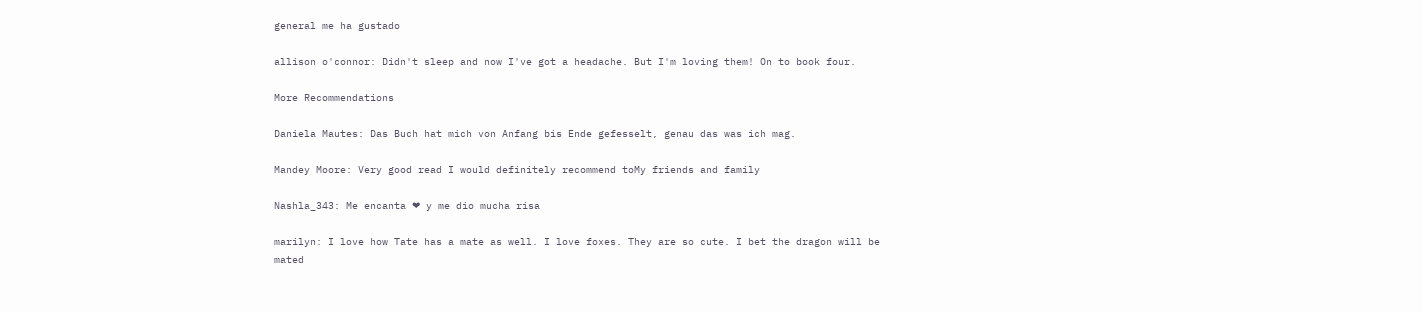general me ha gustado

allison o'connor: Didn't sleep and now I've got a headache. But I'm loving them! On to book four.

More Recommendations

Daniela Mautes: Das Buch hat mich von Anfang bis Ende gefesselt, genau das was ich mag.

Mandey Moore: Very good read I would definitely recommend toMy friends and family

Nashla_343: Me encanta ❤ y me dio mucha risa

marilyn: I love how Tate has a mate as well. I love foxes. They are so cute. I bet the dragon will be mated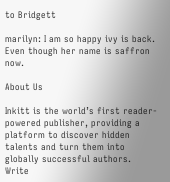to Bridgett

marilyn: I am so happy ivy is back. Even though her name is saffron now.

About Us

Inkitt is the world’s first reader-powered publisher, providing a platform to discover hidden talents and turn them into globally successful authors. Write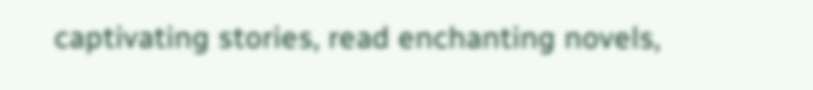captivating stories, read enchanting novels,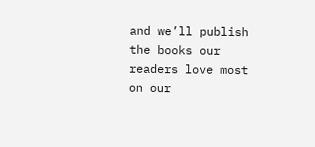and we’ll publish the books our readers love most on our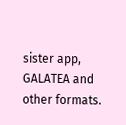sister app, GALATEA and other formats.